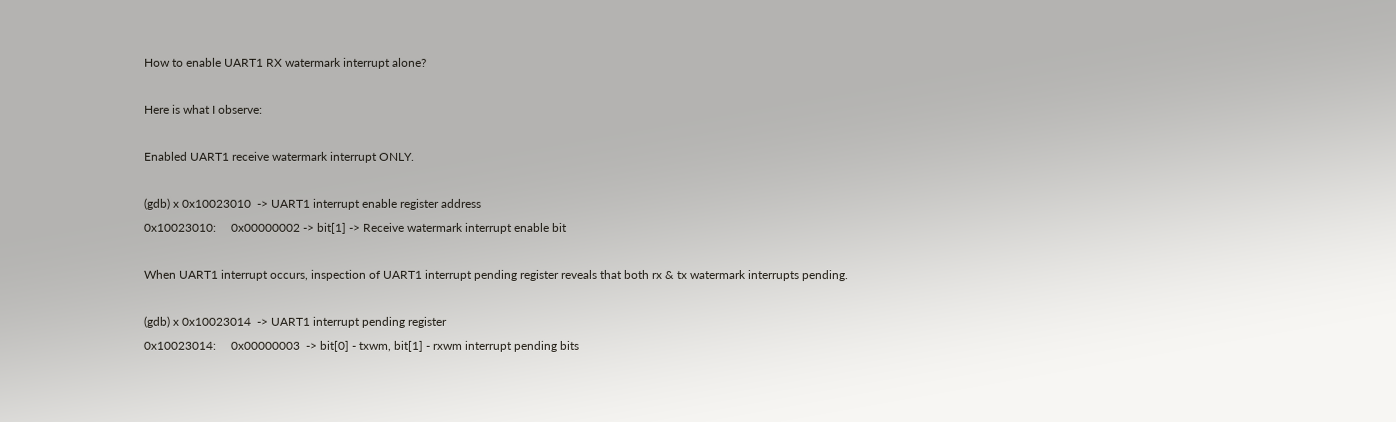How to enable UART1 RX watermark interrupt alone?

Here is what I observe:

Enabled UART1 receive watermark interrupt ONLY.

(gdb) x 0x10023010  -> UART1 interrupt enable register address
0x10023010:     0x00000002 -> bit[1] -> Receive watermark interrupt enable bit

When UART1 interrupt occurs, inspection of UART1 interrupt pending register reveals that both rx & tx watermark interrupts pending.

(gdb) x 0x10023014  -> UART1 interrupt pending register
0x10023014:     0x00000003  -> bit[0] - txwm, bit[1] - rxwm interrupt pending bits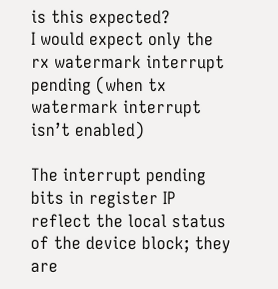is this expected?
I would expect only the rx watermark interrupt pending (when tx watermark interrupt isn’t enabled)

The interrupt pending bits in register IP reflect the local status of the device block; they are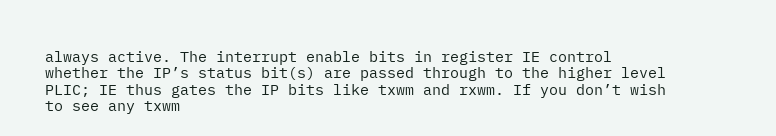always active. The interrupt enable bits in register IE control whether the IP’s status bit(s) are passed through to the higher level PLIC; IE thus gates the IP bits like txwm and rxwm. If you don’t wish to see any txwm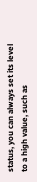status, you can always set its level to a high value, such as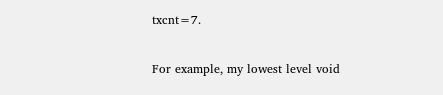txcnt=7.

For example, my lowest level void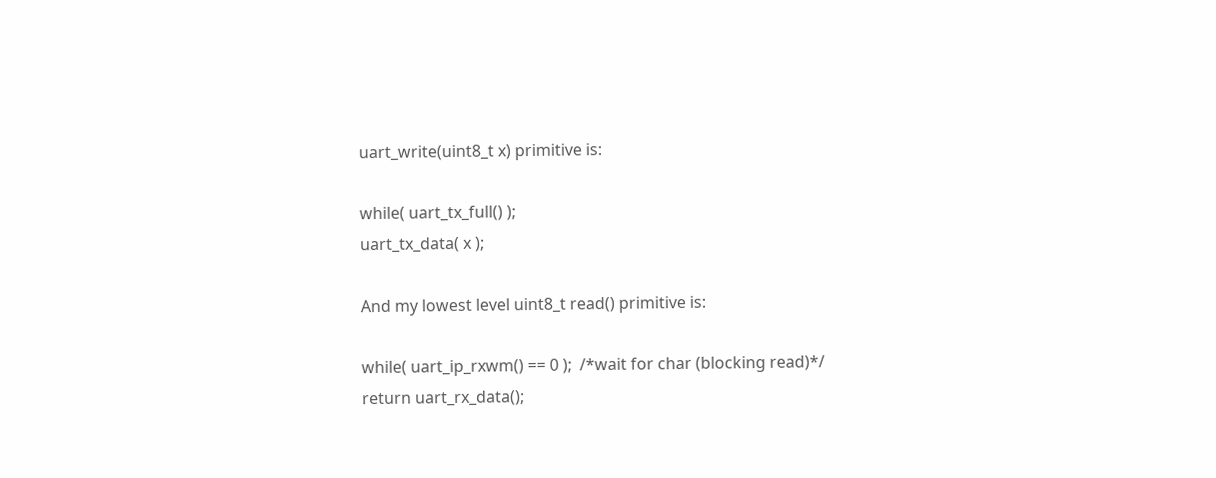uart_write(uint8_t x) primitive is:

while( uart_tx_full() );
uart_tx_data( x );

And my lowest level uint8_t read() primitive is:

while( uart_ip_rxwm() == 0 );  /*wait for char (blocking read)*/
return uart_rx_data();